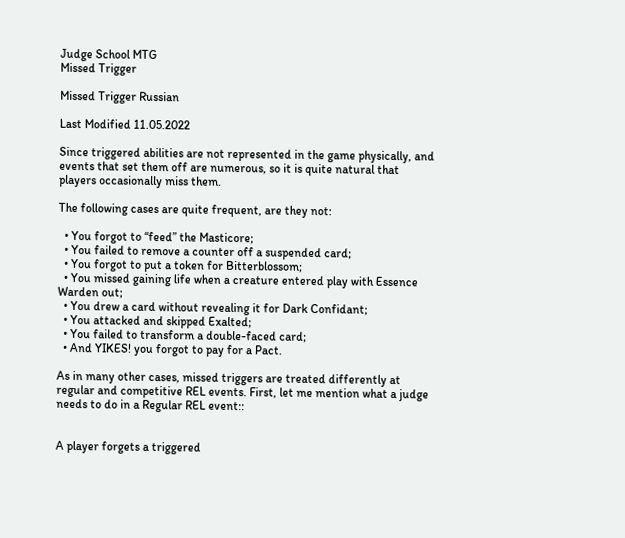Judge School MTG
Missed Trigger

Missed Trigger Russian

Last Modified 11.05.2022

Since triggered abilities are not represented in the game physically, and events that set them off are numerous, so it is quite natural that players occasionally miss them.

The following cases are quite frequent, are they not:

  • You forgot to “feed” the Masticore;
  • You failed to remove a counter off a suspended card;
  • You forgot to put a token for Bitterblossom;
  • You missed gaining life when a creature entered play with Essence Warden out;
  • You drew a card without revealing it for Dark Confidant;
  • You attacked and skipped Exalted;
  • You failed to transform a double-faced card;
  • And YIKES! you forgot to pay for a Pact.

As in many other cases, missed triggers are treated differently at regular and competitive REL events. First, let me mention what a judge needs to do in a Regular REL event::


A player forgets a triggered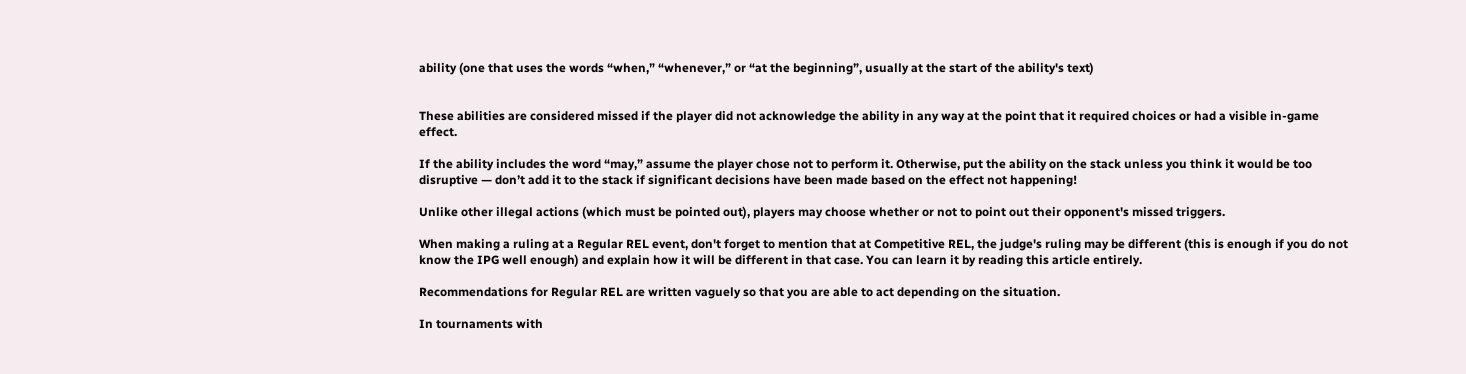ability (one that uses the words “when,” “whenever,” or “at the beginning”, usually at the start of the ability's text)


These abilities are considered missed if the player did not acknowledge the ability in any way at the point that it required choices or had a visible in-game effect.

If the ability includes the word “may,” assume the player chose not to perform it. Otherwise, put the ability on the stack unless you think it would be too disruptive — don’t add it to the stack if significant decisions have been made based on the effect not happening!

Unlike other illegal actions (which must be pointed out), players may choose whether or not to point out their opponent's missed triggers.

When making a ruling at a Regular REL event, don't forget to mention that at Competitive REL, the judge's ruling may be different (this is enough if you do not know the IPG well enough) and explain how it will be different in that case. You can learn it by reading this article entirely.

Recommendations for Regular REL are written vaguely so that you are able to act depending on the situation.

In tournaments with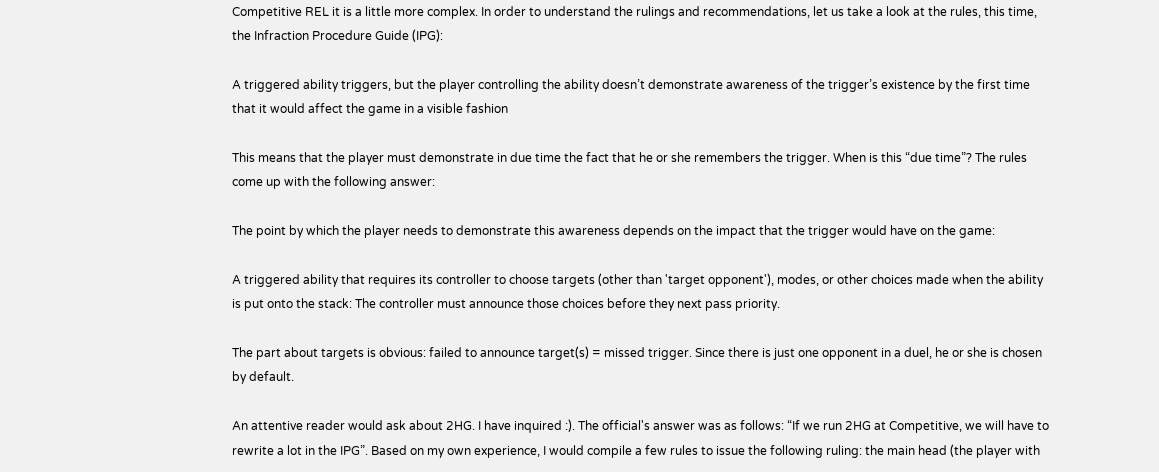Competitive REL it is a little more complex. In order to understand the rulings and recommendations, let us take a look at the rules, this time, the Infraction Procedure Guide (IPG):

A triggered ability triggers, but the player controlling the ability doesn’t demonstrate awareness of the trigger’s existence by the first time that it would affect the game in a visible fashion

This means that the player must demonstrate in due time the fact that he or she remembers the trigger. When is this “due time”? The rules come up with the following answer:

The point by which the player needs to demonstrate this awareness depends on the impact that the trigger would have on the game:

A triggered ability that requires its controller to choose targets (other than 'target opponent'), modes, or other choices made when the ability is put onto the stack: The controller must announce those choices before they next pass priority.

The part about targets is obvious: failed to announce target(s) = missed trigger. Since there is just one opponent in a duel, he or she is chosen by default.

An attentive reader would ask about 2HG. I have inquired :). The official's answer was as follows: “If we run 2HG at Competitive, we will have to rewrite a lot in the IPG”. Based on my own experience, I would compile a few rules to issue the following ruling: the main head (the player with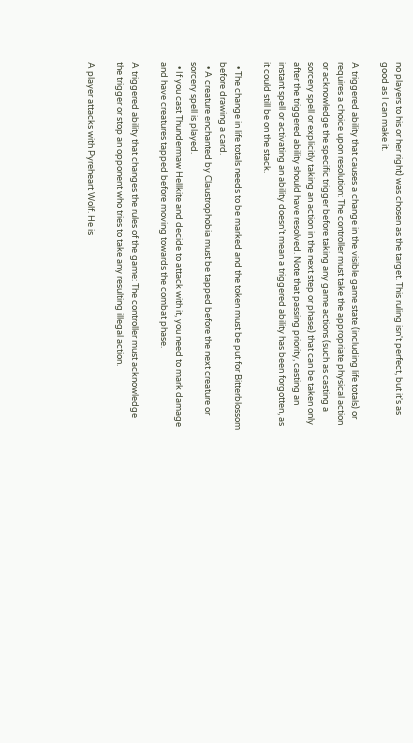no players to his or her right) was chosen as the target. This ruling isn't perfect, but it's as good as I can make it.

A triggered ability that causes a change in the visible game state (including life totals) or requires a choice upon resolution: The controller must take the appropriate physical action or acknowledge the specific trigger before taking any game actions (such as casting a sorcery spell or explicitly taking an action in the next step or phase) that can be taken only after the triggered ability should have resolved. Note that passing priority, casting an instant spell or activating an ability doesn’t mean a triggered ability has been forgotten, as it could still be on the stack.

  • The change in life totals needs to be marked and the token must be put for Bitterblossom before drawing a card.
  • A creature enchanted by Claustrophobia must be tapped before the next creature or sorcery spell is played.
  • If you cast Thundermaw Hellkite and decide to attack with it, you need to mark damage and have creatures tapped before moving towards the combat phase.

A triggered ability that changes the rules of the game: The controller must acknowledge the trigger or stop an opponent who tries to take any resulting illegal action.

A player attacks with Pyreheart Wolf. He is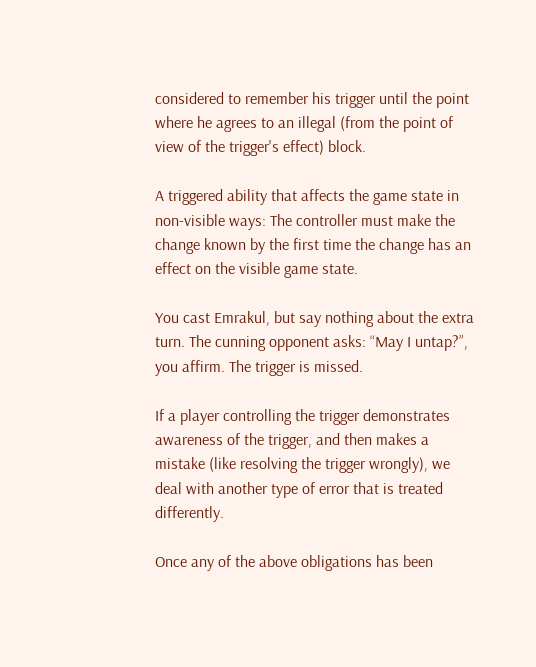considered to remember his trigger until the point where he agrees to an illegal (from the point of view of the trigger's effect) block.

A triggered ability that affects the game state in non-visible ways: The controller must make the change known by the first time the change has an effect on the visible game state.

You cast Emrakul, but say nothing about the extra turn. The cunning opponent asks: “May I untap?”, you affirm. The trigger is missed.

If a player controlling the trigger demonstrates awareness of the trigger, and then makes a mistake (like resolving the trigger wrongly), we deal with another type of error that is treated differently.

Once any of the above obligations has been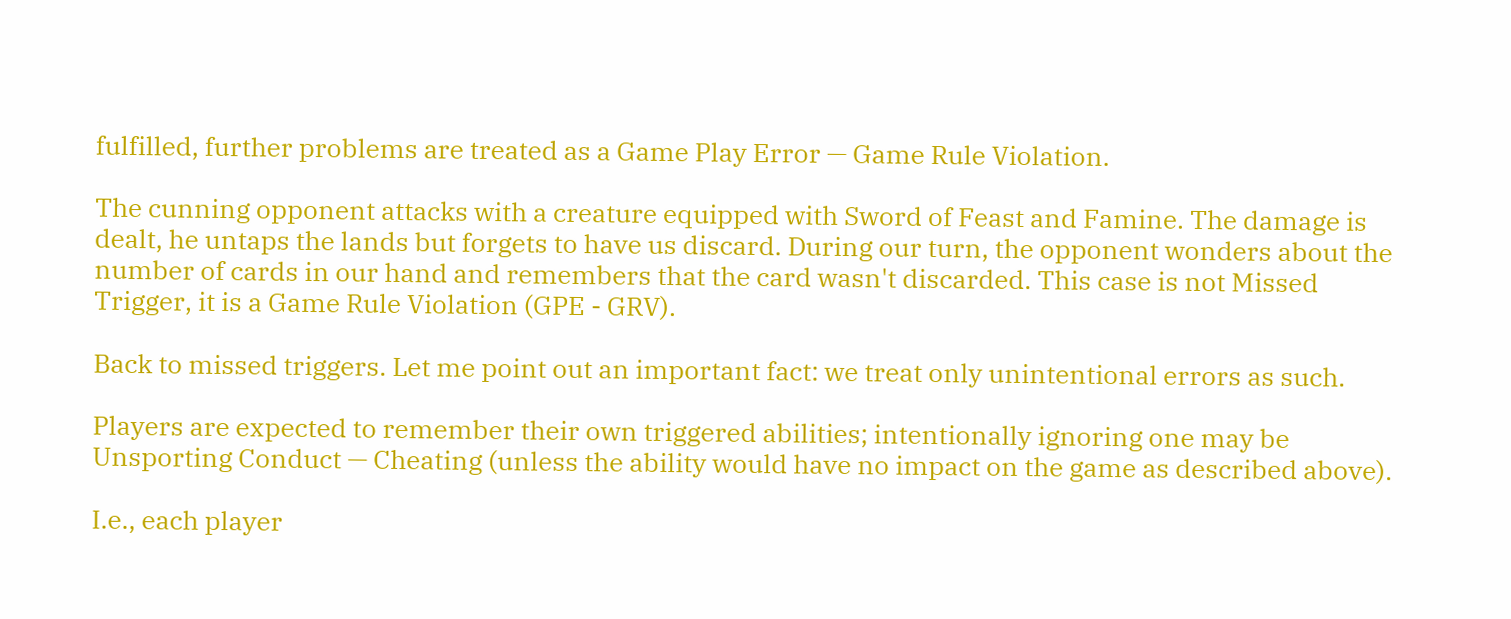fulfilled, further problems are treated as a Game Play Error — Game Rule Violation.

The cunning opponent attacks with a creature equipped with Sword of Feast and Famine. The damage is dealt, he untaps the lands but forgets to have us discard. During our turn, the opponent wonders about the number of cards in our hand and remembers that the card wasn't discarded. This case is not Missed Trigger, it is a Game Rule Violation (GPE - GRV).

Back to missed triggers. Let me point out an important fact: we treat only unintentional errors as such.

Players are expected to remember their own triggered abilities; intentionally ignoring one may be Unsporting Conduct — Cheating (unless the ability would have no impact on the game as described above).

I.e., each player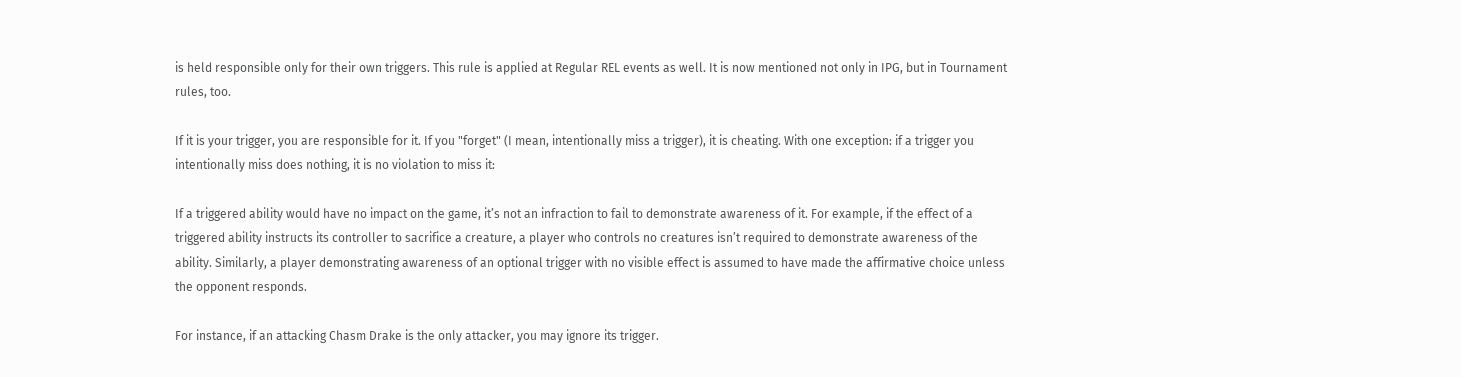is held responsible only for their own triggers. This rule is applied at Regular REL events as well. It is now mentioned not only in IPG, but in Tournament rules, too.

If it is your trigger, you are responsible for it. If you "forget" (I mean, intentionally miss a trigger), it is cheating. With one exception: if a trigger you intentionally miss does nothing, it is no violation to miss it:

If a triggered ability would have no impact on the game, it’s not an infraction to fail to demonstrate awareness of it. For example, if the effect of a triggered ability instructs its controller to sacrifice a creature, a player who controls no creatures isn’t required to demonstrate awareness of the ability. Similarly, a player demonstrating awareness of an optional trigger with no visible effect is assumed to have made the affirmative choice unless the opponent responds.

For instance, if an attacking Chasm Drake is the only attacker, you may ignore its trigger.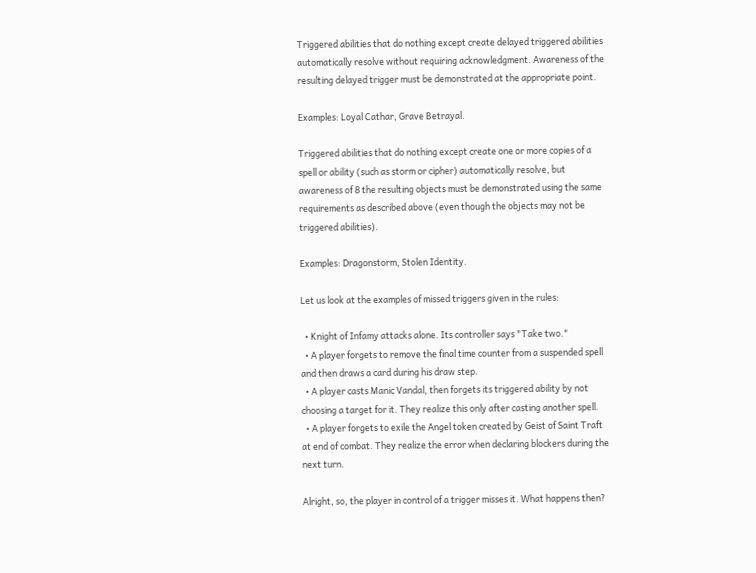Triggered abilities that do nothing except create delayed triggered abilities automatically resolve without requiring acknowledgment. Awareness of the resulting delayed trigger must be demonstrated at the appropriate point.

Examples: Loyal Cathar, Grave Betrayal.

Triggered abilities that do nothing except create one or more copies of a spell or ability (such as storm or cipher) automatically resolve, but awareness of 8 the resulting objects must be demonstrated using the same requirements as described above (even though the objects may not be triggered abilities).

Examples: Dragonstorm, Stolen Identity.

Let us look at the examples of missed triggers given in the rules:

  • Knight of Infamy attacks alone. Its controller says "Take two."
  • A player forgets to remove the final time counter from a suspended spell and then draws a card during his draw step.
  • A player casts Manic Vandal, then forgets its triggered ability by not choosing a target for it. They realize this only after casting another spell.
  • A player forgets to exile the Angel token created by Geist of Saint Traft at end of combat. They realize the error when declaring blockers during the next turn.

Alright, so, the player in control of a trigger misses it. What happens then?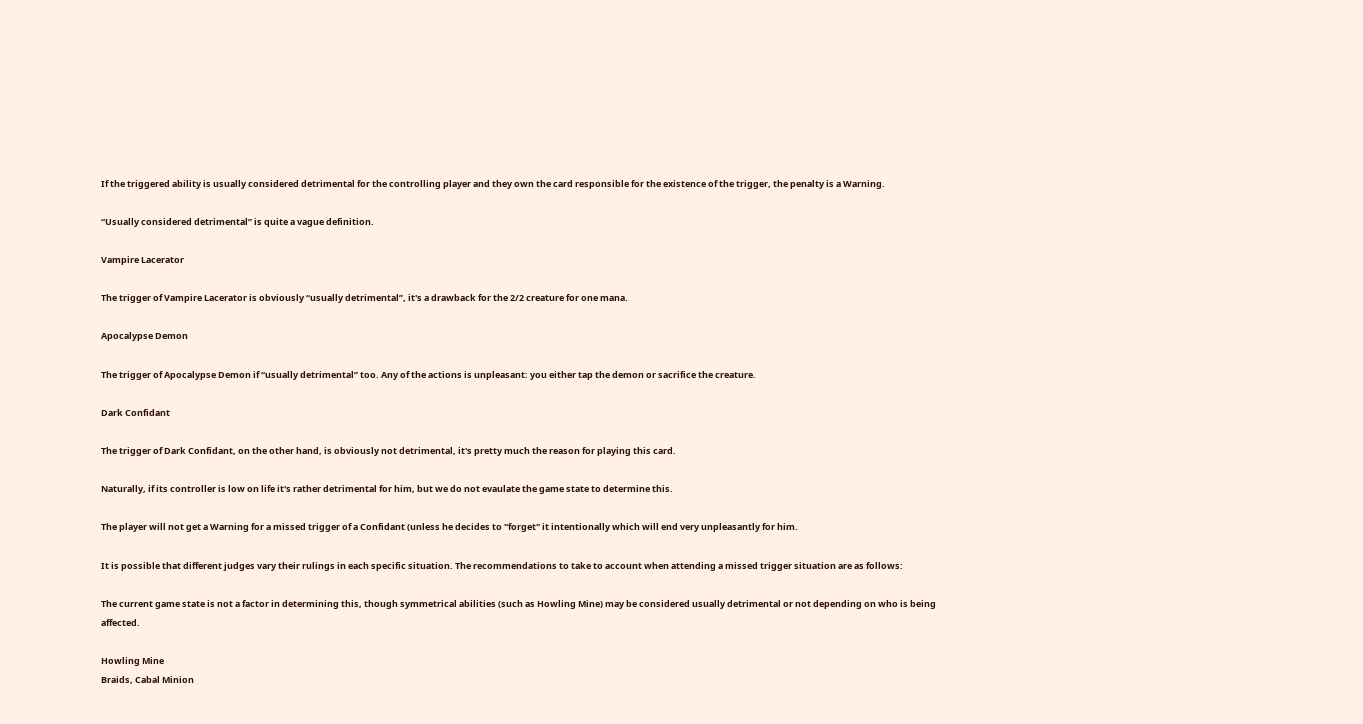If the triggered ability is usually considered detrimental for the controlling player and they own the card responsible for the existence of the trigger, the penalty is a Warning.

“Usually considered detrimental” is quite a vague definition.

Vampire Lacerator

The trigger of Vampire Lacerator is obviously “usually detrimental”, it's a drawback for the 2/2 creature for one mana.

Apocalypse Demon

The trigger of Apocalypse Demon if “usually detrimental” too. Any of the actions is unpleasant: you either tap the demon or sacrifice the creature.

Dark Confidant

The trigger of Dark Confidant, on the other hand, is obviously not detrimental, it's pretty much the reason for playing this card.

Naturally, if its controller is low on life it's rather detrimental for him, but we do not evaulate the game state to determine this.

The player will not get a Warning for a missed trigger of a Confidant (unless he decides to "forget" it intentionally which will end very unpleasantly for him.

It is possible that different judges vary their rulings in each specific situation. The recommendations to take to account when attending a missed trigger situation are as follows:

The current game state is not a factor in determining this, though symmetrical abilities (such as Howling Mine) may be considered usually detrimental or not depending on who is being affected.

Howling Mine
Braids, Cabal Minion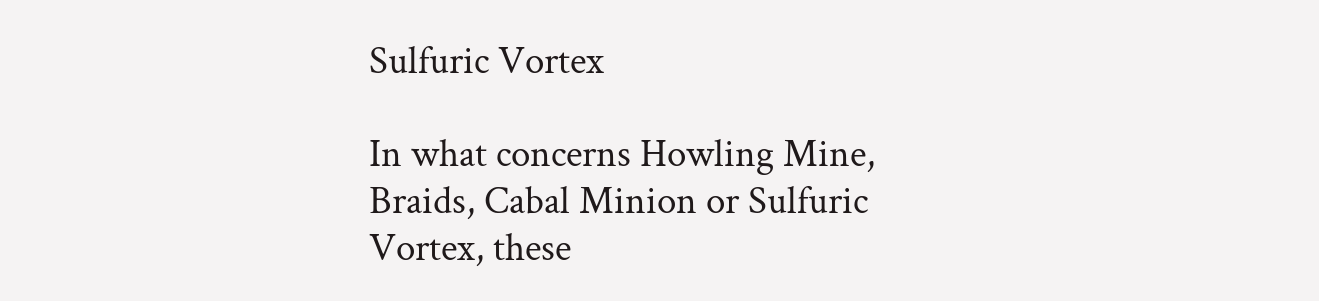Sulfuric Vortex

In what concerns Howling Mine, Braids, Cabal Minion or Sulfuric Vortex, these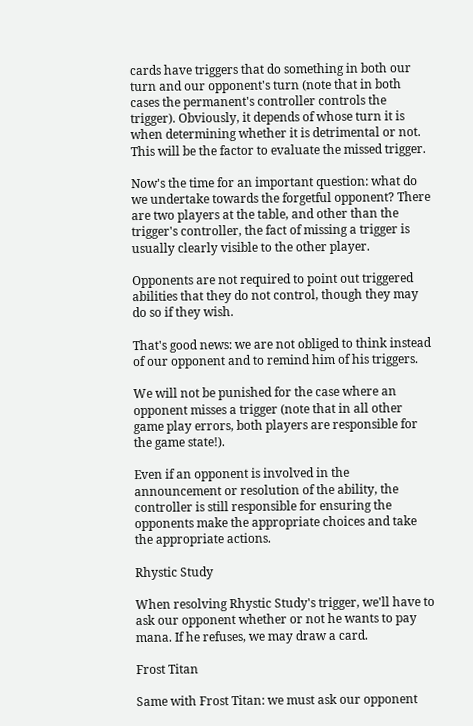cards have triggers that do something in both our turn and our opponent's turn (note that in both cases the permanent's controller controls the trigger). Obviously, it depends of whose turn it is when determining whether it is detrimental or not. This will be the factor to evaluate the missed trigger.

Now's the time for an important question: what do we undertake towards the forgetful opponent? There are two players at the table, and other than the trigger's controller, the fact of missing a trigger is usually clearly visible to the other player.

Opponents are not required to point out triggered abilities that they do not control, though they may do so if they wish.

That's good news: we are not obliged to think instead of our opponent and to remind him of his triggers.

We will not be punished for the case where an opponent misses a trigger (note that in all other game play errors, both players are responsible for the game state!).

Even if an opponent is involved in the announcement or resolution of the ability, the controller is still responsible for ensuring the opponents make the appropriate choices and take the appropriate actions.

Rhystic Study

When resolving Rhystic Study's trigger, we'll have to ask our opponent whether or not he wants to pay mana. If he refuses, we may draw a card.

Frost Titan

Same with Frost Titan: we must ask our opponent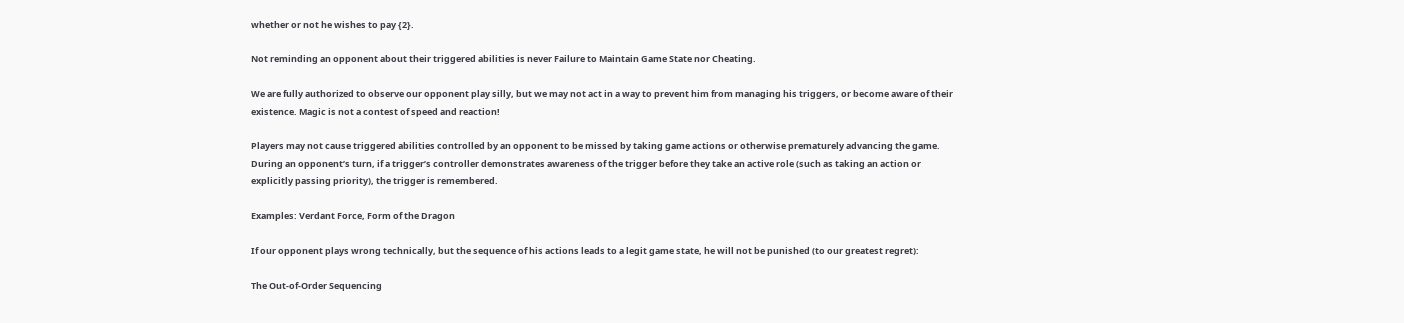whether or not he wishes to pay {2}.

Not reminding an opponent about their triggered abilities is never Failure to Maintain Game State nor Cheating.

We are fully authorized to observe our opponent play silly, but we may not act in a way to prevent him from managing his triggers, or become aware of their existence. Magic is not a contest of speed and reaction!

Players may not cause triggered abilities controlled by an opponent to be missed by taking game actions or otherwise prematurely advancing the game. During an opponent’s turn, if a trigger’s controller demonstrates awareness of the trigger before they take an active role (such as taking an action or explicitly passing priority), the trigger is remembered.

Examples: Verdant Force, Form of the Dragon

If our opponent plays wrong technically, but the sequence of his actions leads to a legit game state, he will not be punished (to our greatest regret):

The Out-of-Order Sequencing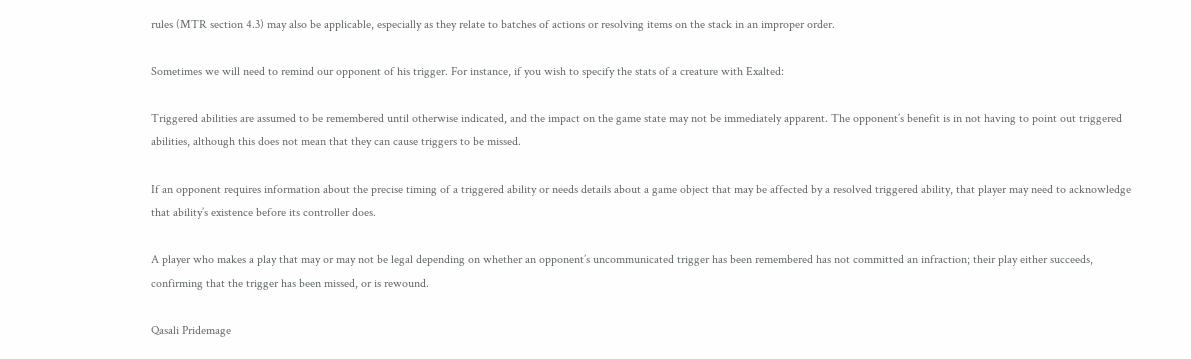rules (MTR section 4.3) may also be applicable, especially as they relate to batches of actions or resolving items on the stack in an improper order.

Sometimes we will need to remind our opponent of his trigger. For instance, if you wish to specify the stats of a creature with Exalted:

Triggered abilities are assumed to be remembered until otherwise indicated, and the impact on the game state may not be immediately apparent. The opponent’s benefit is in not having to point out triggered abilities, although this does not mean that they can cause triggers to be missed.

If an opponent requires information about the precise timing of a triggered ability or needs details about a game object that may be affected by a resolved triggered ability, that player may need to acknowledge that ability’s existence before its controller does.

A player who makes a play that may or may not be legal depending on whether an opponent’s uncommunicated trigger has been remembered has not committed an infraction; their play either succeeds, confirming that the trigger has been missed, or is rewound.

Qasali Pridemage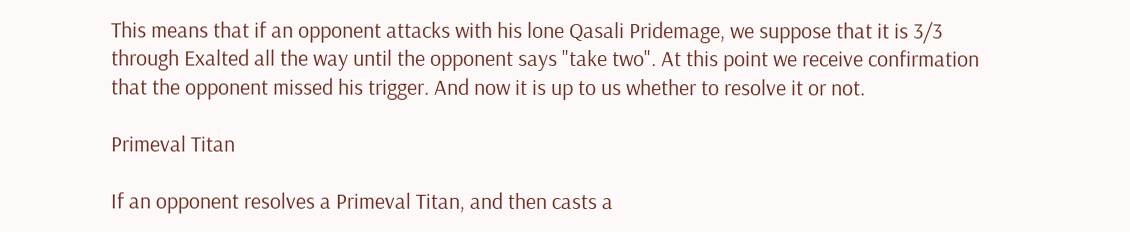This means that if an opponent attacks with his lone Qasali Pridemage, we suppose that it is 3/3 through Exalted all the way until the opponent says "take two". At this point we receive confirmation that the opponent missed his trigger. And now it is up to us whether to resolve it or not.

Primeval Titan

If an opponent resolves a Primeval Titan, and then casts a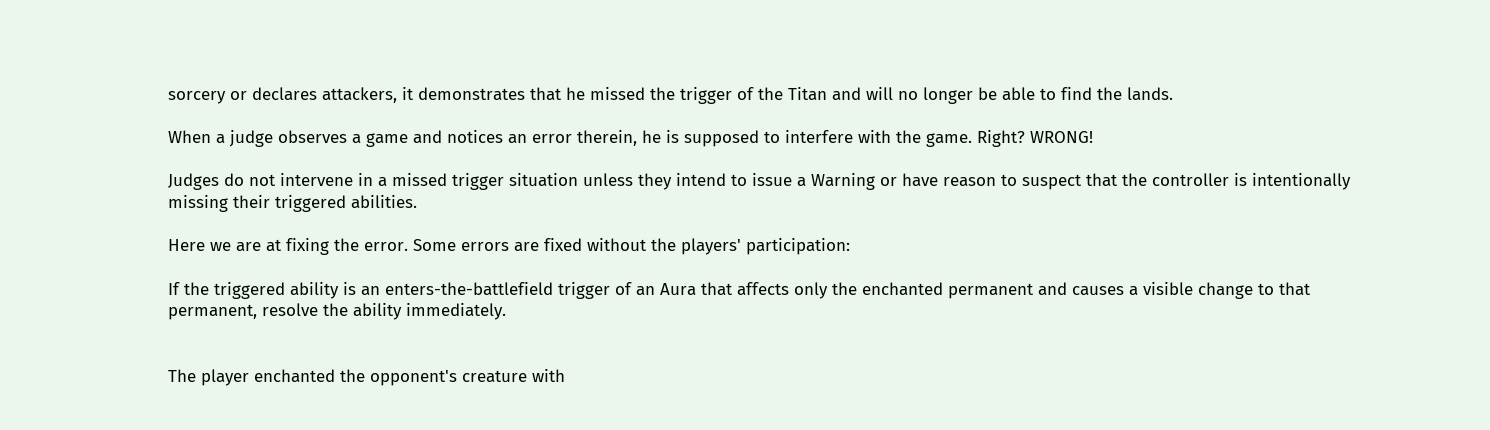sorcery or declares attackers, it demonstrates that he missed the trigger of the Titan and will no longer be able to find the lands.

When a judge observes a game and notices an error therein, he is supposed to interfere with the game. Right? WRONG!

Judges do not intervene in a missed trigger situation unless they intend to issue a Warning or have reason to suspect that the controller is intentionally missing their triggered abilities.

Here we are at fixing the error. Some errors are fixed without the players' participation:

If the triggered ability is an enters-the-battlefield trigger of an Aura that affects only the enchanted permanent and causes a visible change to that permanent, resolve the ability immediately.


The player enchanted the opponent's creature with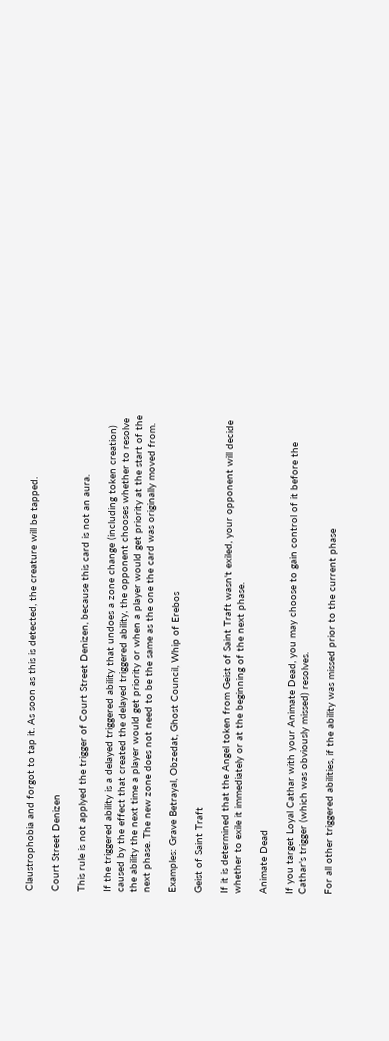Claustrophobia and forgot to tap it. As soon as this is detected, the creature will be tapped.

Court Street Denizen

This rule is not applyed the trigger of Court Street Denizen, because this card is not an aura.

If the triggered ability is a delayed triggered ability that undoes a zone change (including token creation) caused by the effect that created the delayed triggered ability, the opponent chooses whether to resolve the ability the next time a player would get priority or when a player would get priority at the start of the next phase. The new zone does not need to be the same as the one the card was originally moved from.

Examples: Grave Betrayal, Obzedat, Ghost Council, Whip of Erebos

Geist of Saint Traft

If it is determined that the Angel token from Geist of Saint Traft wasn't exiled, your opponent will decide whether to exile it immediately or at the beginning of the next phase.

Animate Dead

If you target Loyal Cathar with your Animate Dead, you may choose to gain control of it before the Cathar's trigger (which was obviously missed) resolves.

For all other triggered abilities, if the ability was missed prior to the current phase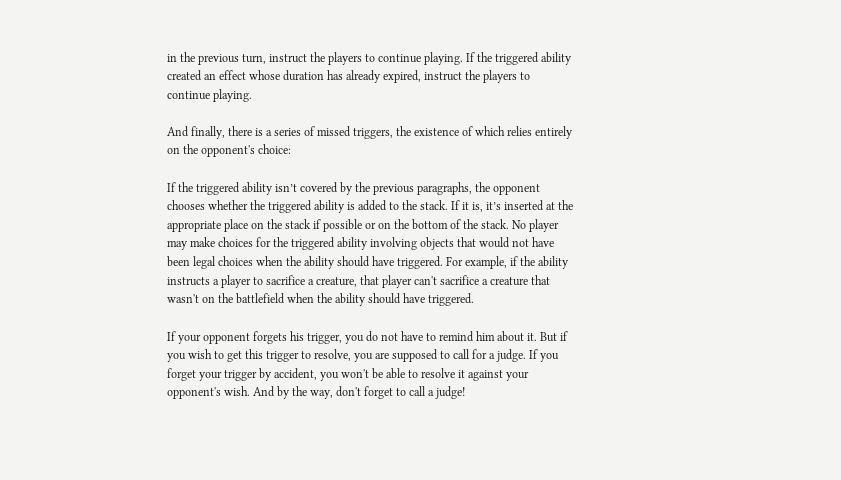in the previous turn, instruct the players to continue playing. If the triggered ability created an effect whose duration has already expired, instruct the players to continue playing.

And finally, there is a series of missed triggers, the existence of which relies entirely on the opponent's choice:

If the triggered ability isn’t covered by the previous paragraphs, the opponent chooses whether the triggered ability is added to the stack. If it is, it’s inserted at the appropriate place on the stack if possible or on the bottom of the stack. No player may make choices for the triggered ability involving objects that would not have been legal choices when the ability should have triggered. For example, if the ability instructs a player to sacrifice a creature, that player can't sacrifice a creature that wasn't on the battlefield when the ability should have triggered.

If your opponent forgets his trigger, you do not have to remind him about it. But if you wish to get this trigger to resolve, you are supposed to call for a judge. If you forget your trigger by accident, you won't be able to resolve it against your opponent's wish. And by the way, don't forget to call a judge!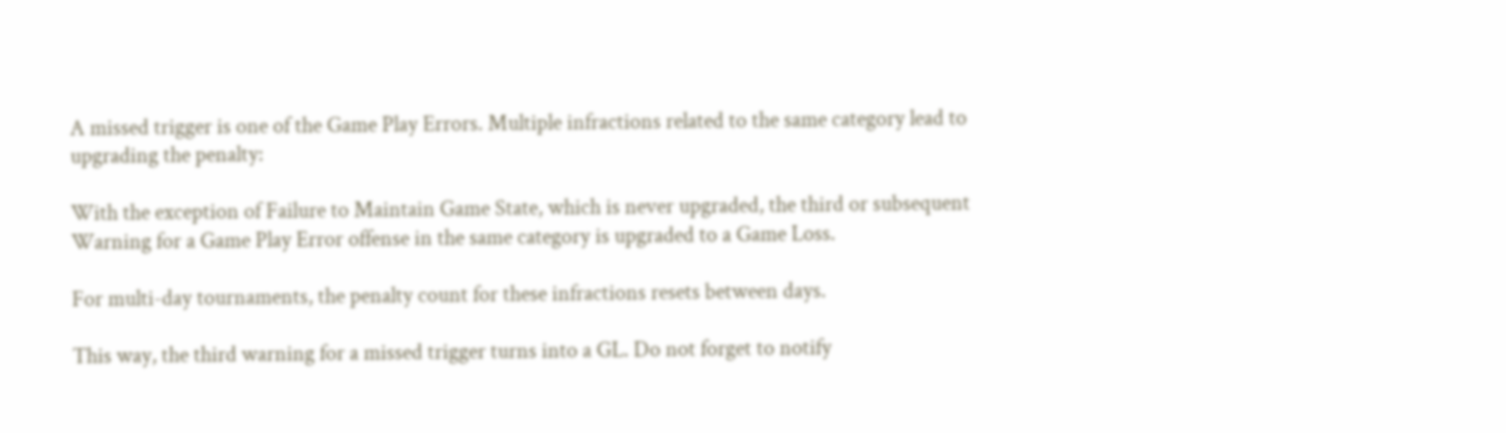A missed trigger is one of the Game Play Errors. Multiple infractions related to the same category lead to upgrading the penalty:

With the exception of Failure to Maintain Game State, which is never upgraded, the third or subsequent Warning for a Game Play Error offense in the same category is upgraded to a Game Loss.

For multi-day tournaments, the penalty count for these infractions resets between days.

This way, the third warning for a missed trigger turns into a GL. Do not forget to notify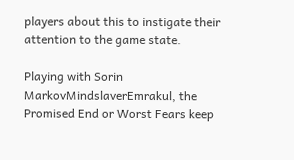players about this to instigate their attention to the game state.

Playing with Sorin MarkovMindslaverEmrakul, the Promised End or Worst Fears keep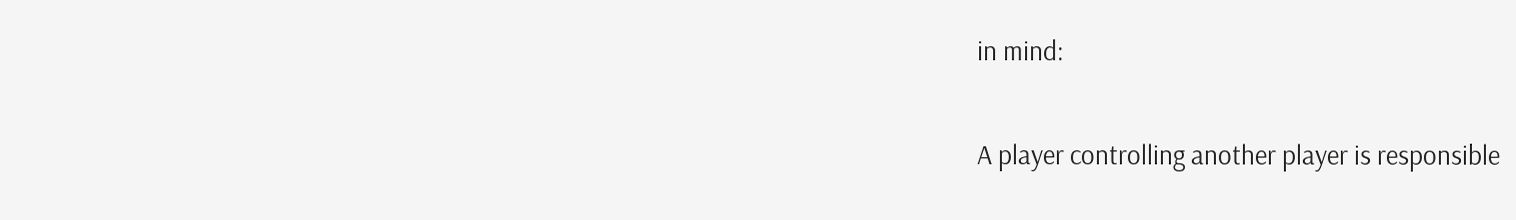in mind:

A player controlling another player is responsible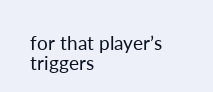for that player’s triggers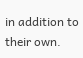in addition to their own.